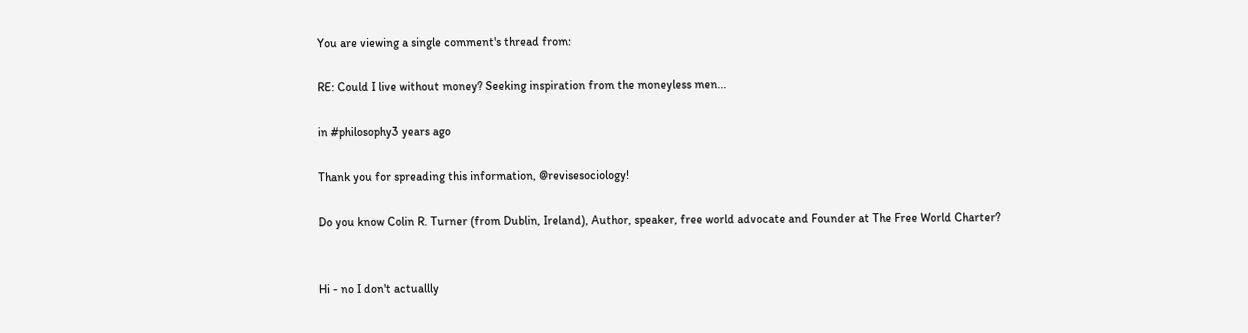You are viewing a single comment's thread from:

RE: Could I live without money? Seeking inspiration from the moneyless men...

in #philosophy3 years ago

Thank you for spreading this information, @revisesociology!

Do you know Colin R. Turner (from Dublin, Ireland), Author, speaker, free world advocate and Founder at The Free World Charter?


Hi - no I don't actuallly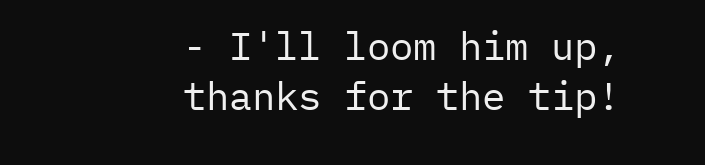- I'll loom him up, thanks for the tip!